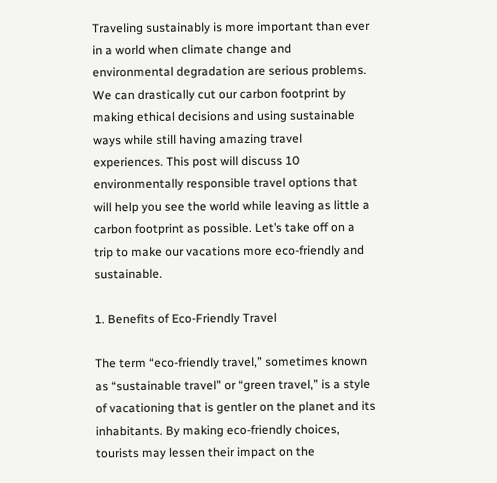Traveling sustainably is more important than ever in a world when climate change and environmental degradation are serious problems. We can drastically cut our carbon footprint by making ethical decisions and using sustainable ways while still having amazing travel experiences. This post will discuss 10 environmentally responsible travel options that will help you see the world while leaving as little a carbon footprint as possible. Let’s take off on a trip to make our vacations more eco-friendly and sustainable.

1. Benefits of Eco-Friendly Travel

The term “eco-friendly travel,” sometimes known as “sustainable travel” or “green travel,” is a style of vacationing that is gentler on the planet and its inhabitants. By making eco-friendly choices, tourists may lessen their impact on the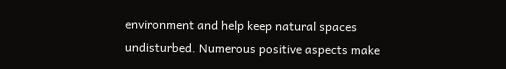environment and help keep natural spaces undisturbed. Numerous positive aspects make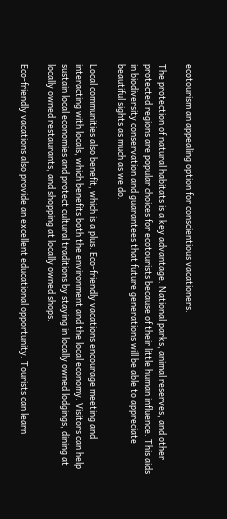ecotourism an appealing option for conscientious vacationers.

The protection of natural habitats is a key advantage. National parks, animal reserves, and other protected regions are popular choices for ecotourists because of their little human influence. This aids in biodiversity conservation and guarantees that future generations will be able to appreciate beautiful sights as much as we do.

Local communities also benefit, which is a plus. Eco-friendly vacations encourage meeting and interacting with locals, which benefits both the environment and the local economy. Visitors can help sustain local economies and protect cultural traditions by staying in locally owned lodgings, dining at locally owned restaurants, and shopping at locally owned shops.

Eco-friendly vacations also provide an excellent educational opportunity. Tourists can learn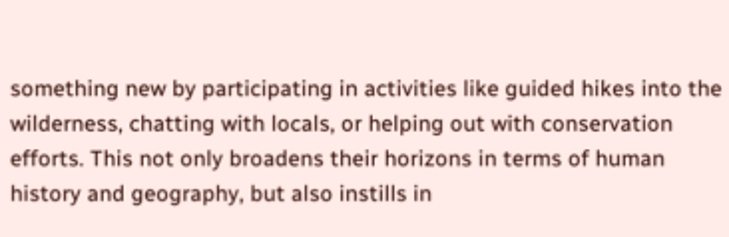something new by participating in activities like guided hikes into the wilderness, chatting with locals, or helping out with conservation efforts. This not only broadens their horizons in terms of human history and geography, but also instills in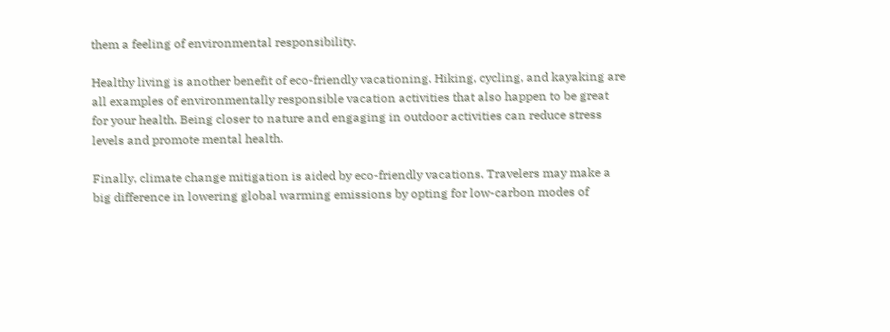them a feeling of environmental responsibility.

Healthy living is another benefit of eco-friendly vacationing. Hiking, cycling, and kayaking are all examples of environmentally responsible vacation activities that also happen to be great for your health. Being closer to nature and engaging in outdoor activities can reduce stress levels and promote mental health.

Finally, climate change mitigation is aided by eco-friendly vacations. Travelers may make a big difference in lowering global warming emissions by opting for low-carbon modes of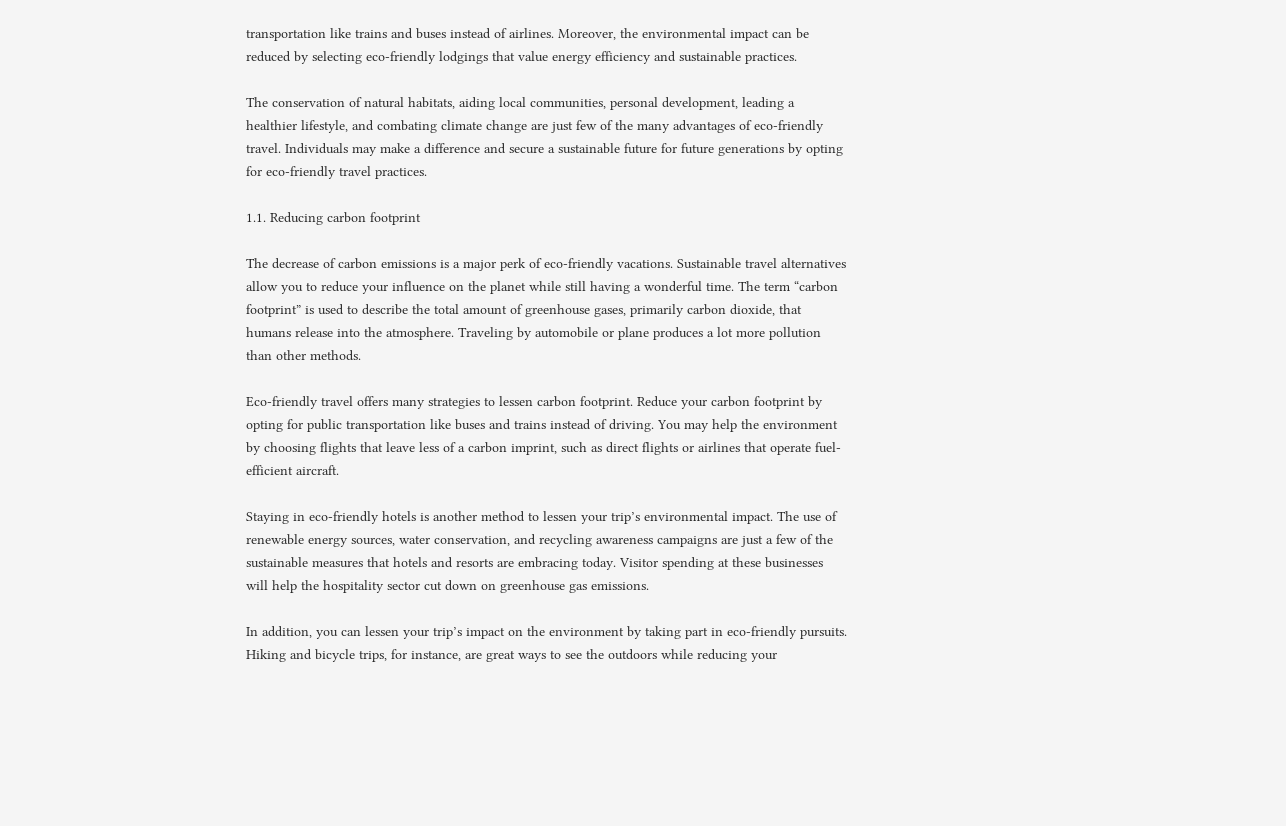transportation like trains and buses instead of airlines. Moreover, the environmental impact can be reduced by selecting eco-friendly lodgings that value energy efficiency and sustainable practices.

The conservation of natural habitats, aiding local communities, personal development, leading a healthier lifestyle, and combating climate change are just few of the many advantages of eco-friendly travel. Individuals may make a difference and secure a sustainable future for future generations by opting for eco-friendly travel practices.

1.1. Reducing carbon footprint

The decrease of carbon emissions is a major perk of eco-friendly vacations. Sustainable travel alternatives allow you to reduce your influence on the planet while still having a wonderful time. The term “carbon footprint” is used to describe the total amount of greenhouse gases, primarily carbon dioxide, that humans release into the atmosphere. Traveling by automobile or plane produces a lot more pollution than other methods.

Eco-friendly travel offers many strategies to lessen carbon footprint. Reduce your carbon footprint by opting for public transportation like buses and trains instead of driving. You may help the environment by choosing flights that leave less of a carbon imprint, such as direct flights or airlines that operate fuel-efficient aircraft.

Staying in eco-friendly hotels is another method to lessen your trip’s environmental impact. The use of renewable energy sources, water conservation, and recycling awareness campaigns are just a few of the sustainable measures that hotels and resorts are embracing today. Visitor spending at these businesses will help the hospitality sector cut down on greenhouse gas emissions.

In addition, you can lessen your trip’s impact on the environment by taking part in eco-friendly pursuits. Hiking and bicycle trips, for instance, are great ways to see the outdoors while reducing your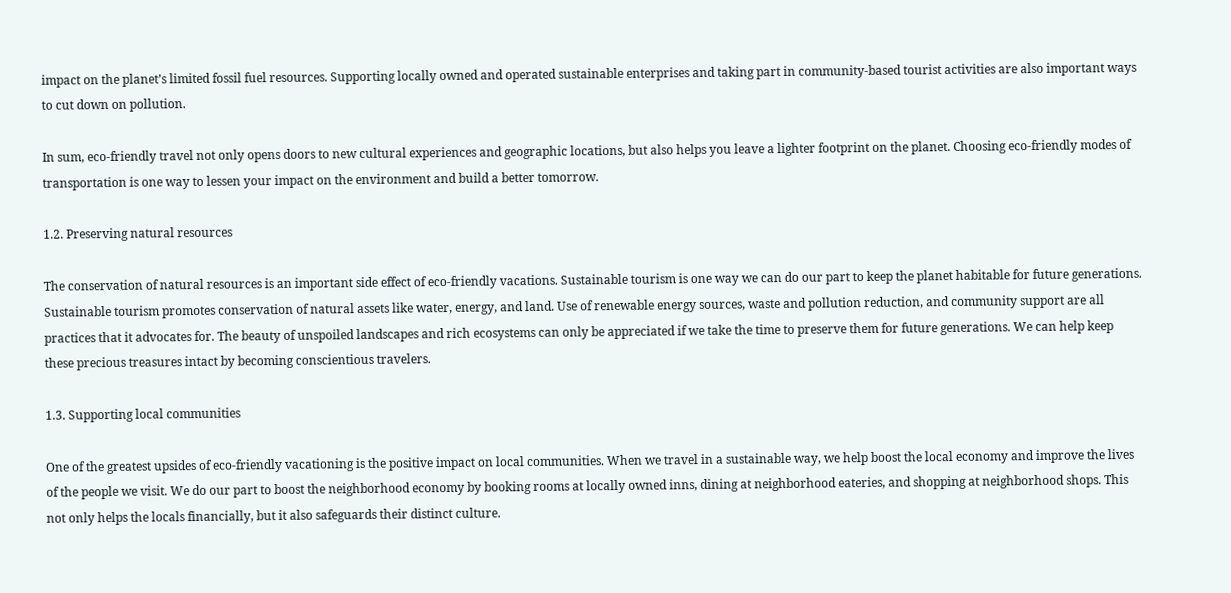impact on the planet’s limited fossil fuel resources. Supporting locally owned and operated sustainable enterprises and taking part in community-based tourist activities are also important ways to cut down on pollution.

In sum, eco-friendly travel not only opens doors to new cultural experiences and geographic locations, but also helps you leave a lighter footprint on the planet. Choosing eco-friendly modes of transportation is one way to lessen your impact on the environment and build a better tomorrow.

1.2. Preserving natural resources

The conservation of natural resources is an important side effect of eco-friendly vacations. Sustainable tourism is one way we can do our part to keep the planet habitable for future generations. Sustainable tourism promotes conservation of natural assets like water, energy, and land. Use of renewable energy sources, waste and pollution reduction, and community support are all practices that it advocates for. The beauty of unspoiled landscapes and rich ecosystems can only be appreciated if we take the time to preserve them for future generations. We can help keep these precious treasures intact by becoming conscientious travelers.

1.3. Supporting local communities

One of the greatest upsides of eco-friendly vacationing is the positive impact on local communities. When we travel in a sustainable way, we help boost the local economy and improve the lives of the people we visit. We do our part to boost the neighborhood economy by booking rooms at locally owned inns, dining at neighborhood eateries, and shopping at neighborhood shops. This not only helps the locals financially, but it also safeguards their distinct culture.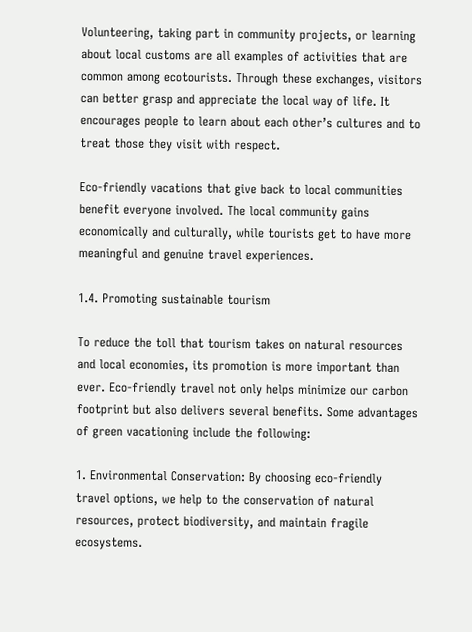Volunteering, taking part in community projects, or learning about local customs are all examples of activities that are common among ecotourists. Through these exchanges, visitors can better grasp and appreciate the local way of life. It encourages people to learn about each other’s cultures and to treat those they visit with respect.

Eco-friendly vacations that give back to local communities benefit everyone involved. The local community gains economically and culturally, while tourists get to have more meaningful and genuine travel experiences.

1.4. Promoting sustainable tourism

To reduce the toll that tourism takes on natural resources and local economies, its promotion is more important than ever. Eco-friendly travel not only helps minimize our carbon footprint but also delivers several benefits. Some advantages of green vacationing include the following:

1. Environmental Conservation: By choosing eco-friendly travel options, we help to the conservation of natural resources, protect biodiversity, and maintain fragile ecosystems.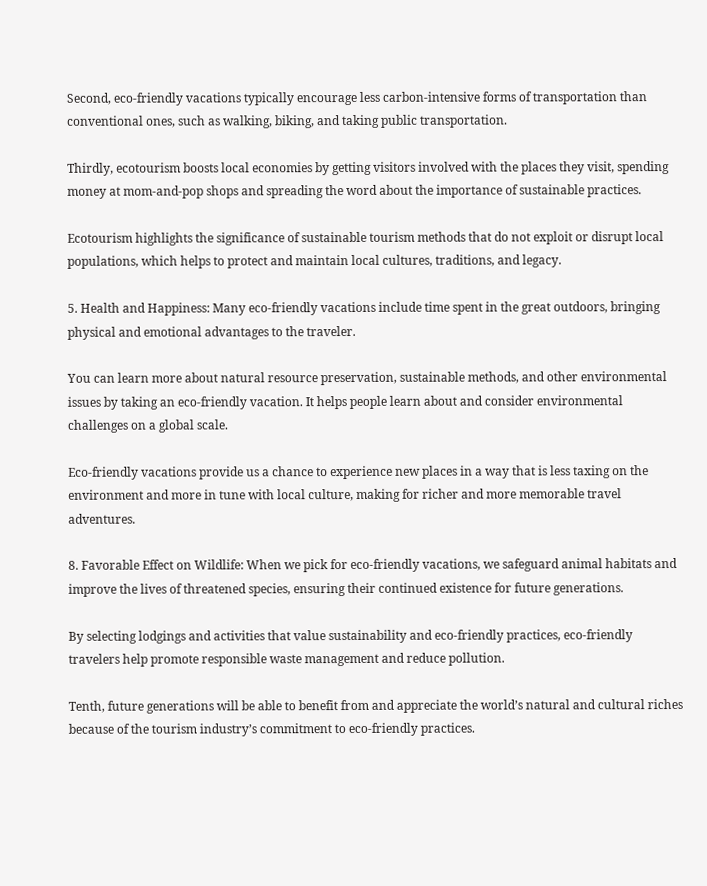Second, eco-friendly vacations typically encourage less carbon-intensive forms of transportation than conventional ones, such as walking, biking, and taking public transportation.

Thirdly, ecotourism boosts local economies by getting visitors involved with the places they visit, spending money at mom-and-pop shops and spreading the word about the importance of sustainable practices.

Ecotourism highlights the significance of sustainable tourism methods that do not exploit or disrupt local populations, which helps to protect and maintain local cultures, traditions, and legacy.

5. Health and Happiness: Many eco-friendly vacations include time spent in the great outdoors, bringing physical and emotional advantages to the traveler.

You can learn more about natural resource preservation, sustainable methods, and other environmental issues by taking an eco-friendly vacation. It helps people learn about and consider environmental challenges on a global scale.

Eco-friendly vacations provide us a chance to experience new places in a way that is less taxing on the environment and more in tune with local culture, making for richer and more memorable travel adventures.

8. Favorable Effect on Wildlife: When we pick for eco-friendly vacations, we safeguard animal habitats and improve the lives of threatened species, ensuring their continued existence for future generations.

By selecting lodgings and activities that value sustainability and eco-friendly practices, eco-friendly travelers help promote responsible waste management and reduce pollution.

Tenth, future generations will be able to benefit from and appreciate the world’s natural and cultural riches because of the tourism industry’s commitment to eco-friendly practices.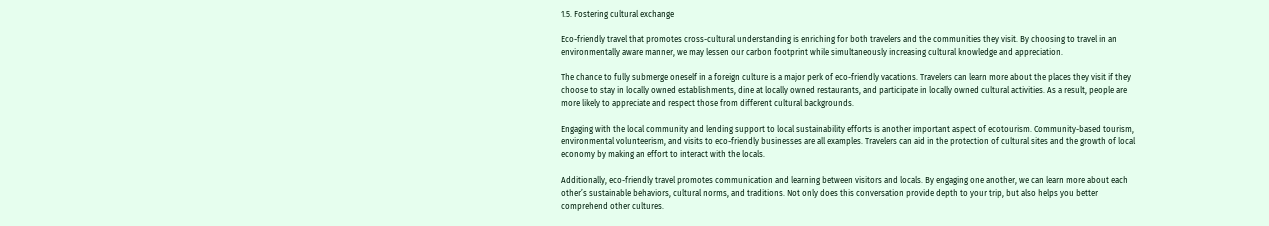1.5. Fostering cultural exchange

Eco-friendly travel that promotes cross-cultural understanding is enriching for both travelers and the communities they visit. By choosing to travel in an environmentally aware manner, we may lessen our carbon footprint while simultaneously increasing cultural knowledge and appreciation.

The chance to fully submerge oneself in a foreign culture is a major perk of eco-friendly vacations. Travelers can learn more about the places they visit if they choose to stay in locally owned establishments, dine at locally owned restaurants, and participate in locally owned cultural activities. As a result, people are more likely to appreciate and respect those from different cultural backgrounds.

Engaging with the local community and lending support to local sustainability efforts is another important aspect of ecotourism. Community-based tourism, environmental volunteerism, and visits to eco-friendly businesses are all examples. Travelers can aid in the protection of cultural sites and the growth of local economy by making an effort to interact with the locals.

Additionally, eco-friendly travel promotes communication and learning between visitors and locals. By engaging one another, we can learn more about each other’s sustainable behaviors, cultural norms, and traditions. Not only does this conversation provide depth to your trip, but also helps you better comprehend other cultures.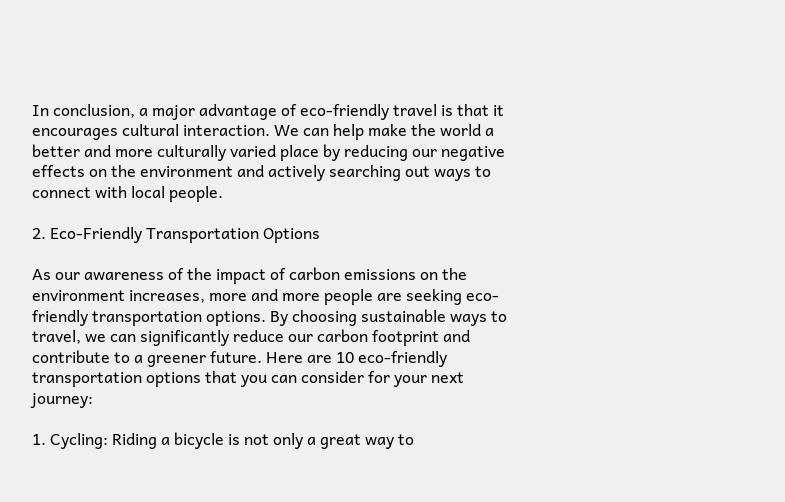In conclusion, a major advantage of eco-friendly travel is that it encourages cultural interaction. We can help make the world a better and more culturally varied place by reducing our negative effects on the environment and actively searching out ways to connect with local people.

2. Eco-Friendly Transportation Options

As our awareness of the impact of carbon emissions on the environment increases, more and more people are seeking eco-friendly transportation options. By choosing sustainable ways to travel, we can significantly reduce our carbon footprint and contribute to a greener future. Here are 10 eco-friendly transportation options that you can consider for your next journey:

1. Cycling: Riding a bicycle is not only a great way to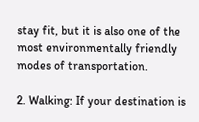stay fit, but it is also one of the most environmentally friendly modes of transportation.

2. Walking: If your destination is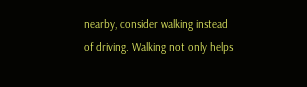nearby, consider walking instead of driving. Walking not only helps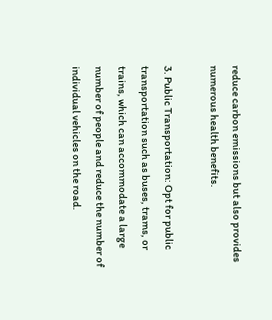reduce carbon emissions but also provides numerous health benefits.

3. Public Transportation: Opt for public transportation such as buses, trams, or trains, which can accommodate a large number of people and reduce the number of individual vehicles on the road.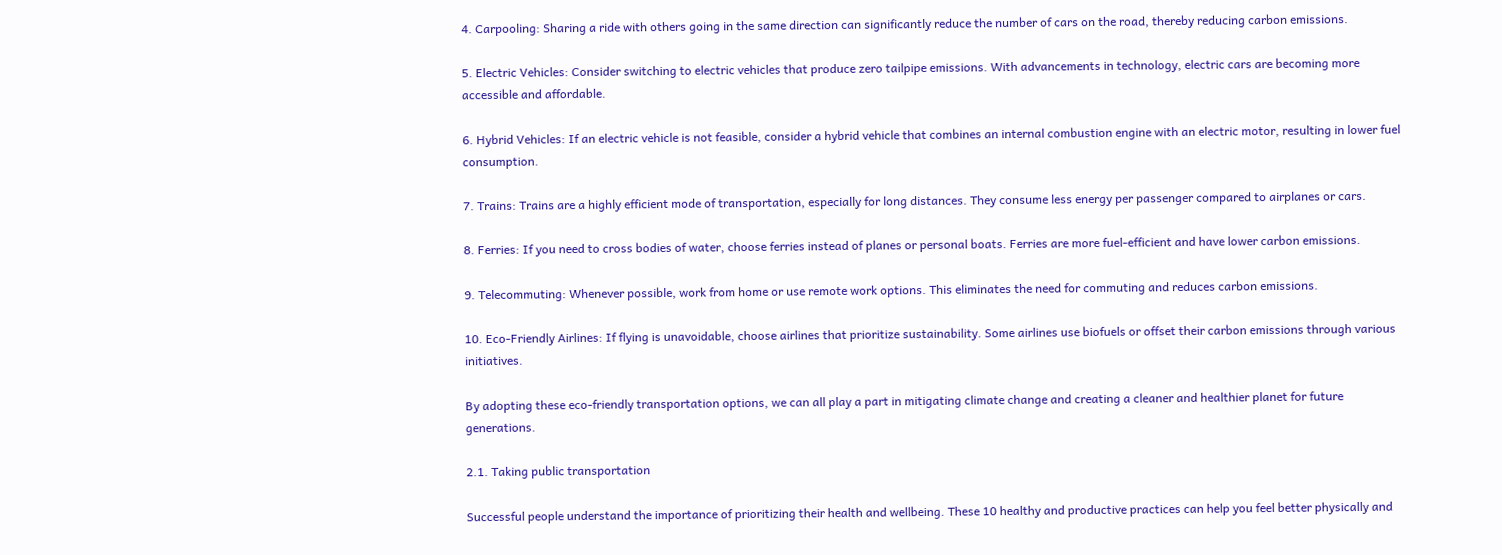4. Carpooling: Sharing a ride with others going in the same direction can significantly reduce the number of cars on the road, thereby reducing carbon emissions.

5. Electric Vehicles: Consider switching to electric vehicles that produce zero tailpipe emissions. With advancements in technology, electric cars are becoming more accessible and affordable.

6. Hybrid Vehicles: If an electric vehicle is not feasible, consider a hybrid vehicle that combines an internal combustion engine with an electric motor, resulting in lower fuel consumption.

7. Trains: Trains are a highly efficient mode of transportation, especially for long distances. They consume less energy per passenger compared to airplanes or cars.

8. Ferries: If you need to cross bodies of water, choose ferries instead of planes or personal boats. Ferries are more fuel-efficient and have lower carbon emissions.

9. Telecommuting: Whenever possible, work from home or use remote work options. This eliminates the need for commuting and reduces carbon emissions.

10. Eco-Friendly Airlines: If flying is unavoidable, choose airlines that prioritize sustainability. Some airlines use biofuels or offset their carbon emissions through various initiatives.

By adopting these eco-friendly transportation options, we can all play a part in mitigating climate change and creating a cleaner and healthier planet for future generations.

2.1. Taking public transportation

Successful people understand the importance of prioritizing their health and wellbeing. These 10 healthy and productive practices can help you feel better physically and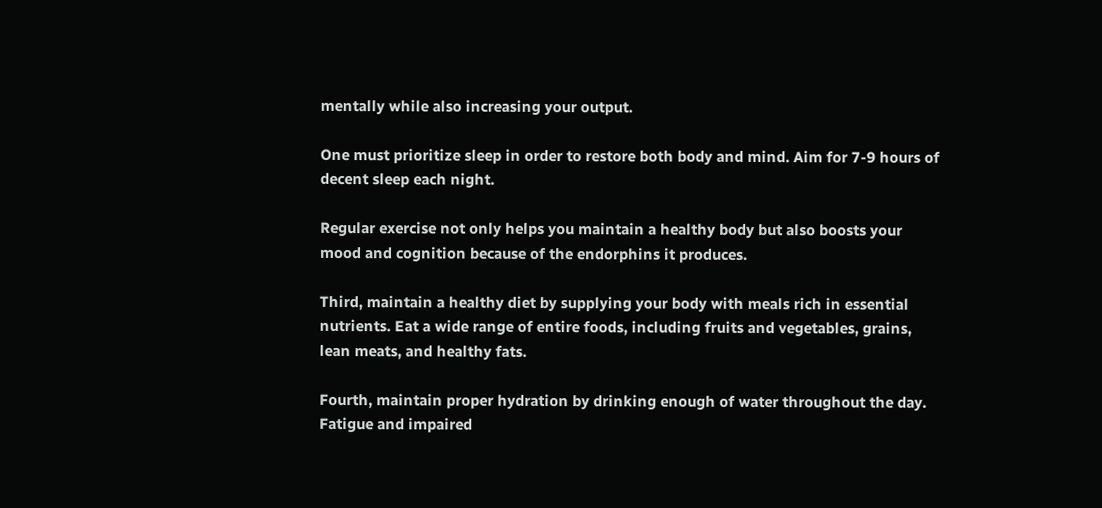mentally while also increasing your output.

One must prioritize sleep in order to restore both body and mind. Aim for 7-9 hours of decent sleep each night.

Regular exercise not only helps you maintain a healthy body but also boosts your mood and cognition because of the endorphins it produces.

Third, maintain a healthy diet by supplying your body with meals rich in essential nutrients. Eat a wide range of entire foods, including fruits and vegetables, grains, lean meats, and healthy fats.

Fourth, maintain proper hydration by drinking enough of water throughout the day. Fatigue and impaired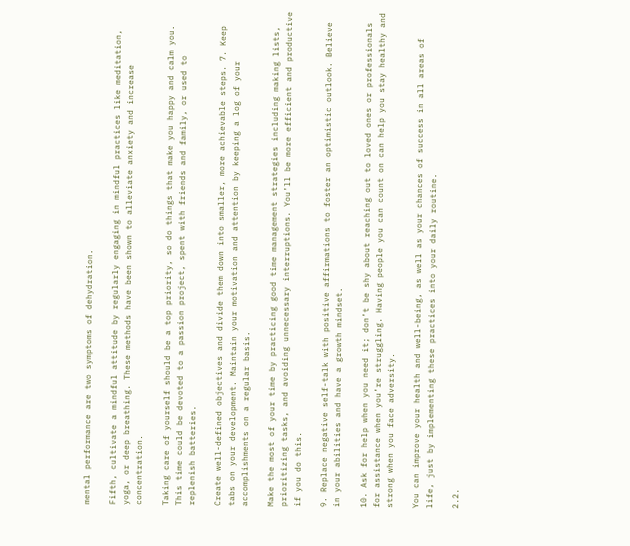mental performance are two symptoms of dehydration.

Fifth, cultivate a mindful attitude by regularly engaging in mindful practices like meditation, yoga, or deep breathing. These methods have been shown to alleviate anxiety and increase concentration.

Taking care of yourself should be a top priority, so do things that make you happy and calm you. This time could be devoted to a passion project, spent with friends and family, or used to replenish batteries.

Create well-defined objectives and divide them down into smaller, more achievable steps. 7. Keep tabs on your development. Maintain your motivation and attention by keeping a log of your accomplishments on a regular basis.

Make the most of your time by practicing good time management strategies including making lists, prioritizing tasks, and avoiding unnecessary interruptions. You’ll be more efficient and productive if you do this.

9. Replace negative self-talk with positive affirmations to foster an optimistic outlook. Believe in your abilities and have a growth mindset.

10. Ask for help when you need it; don’t be shy about reaching out to loved ones or professionals for assistance when you’re struggling. Having people you can count on can help you stay healthy and strong when you face adversity.

You can improve your health and well-being, as well as your chances of success in all areas of life, just by implementing these practices into your daily routine.

2.2.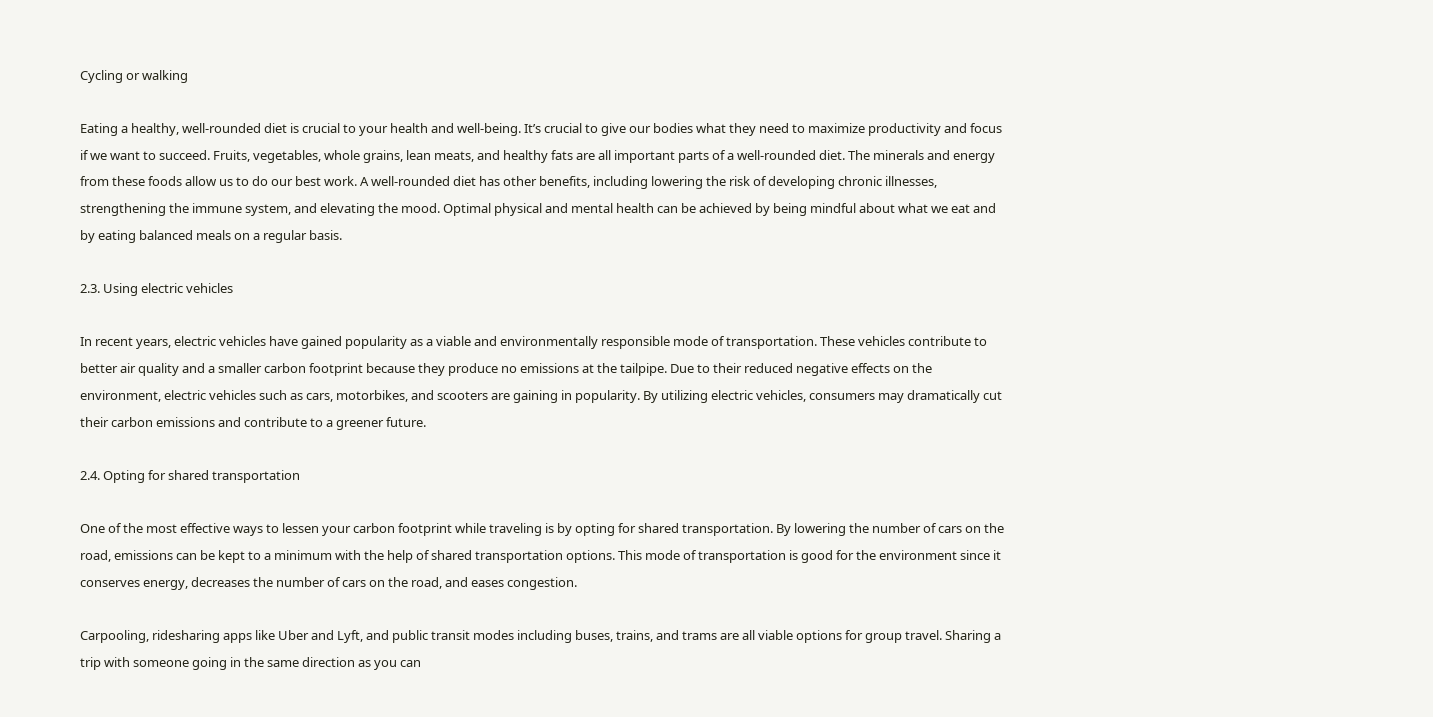Cycling or walking

Eating a healthy, well-rounded diet is crucial to your health and well-being. It’s crucial to give our bodies what they need to maximize productivity and focus if we want to succeed. Fruits, vegetables, whole grains, lean meats, and healthy fats are all important parts of a well-rounded diet. The minerals and energy from these foods allow us to do our best work. A well-rounded diet has other benefits, including lowering the risk of developing chronic illnesses, strengthening the immune system, and elevating the mood. Optimal physical and mental health can be achieved by being mindful about what we eat and by eating balanced meals on a regular basis.

2.3. Using electric vehicles

In recent years, electric vehicles have gained popularity as a viable and environmentally responsible mode of transportation. These vehicles contribute to better air quality and a smaller carbon footprint because they produce no emissions at the tailpipe. Due to their reduced negative effects on the environment, electric vehicles such as cars, motorbikes, and scooters are gaining in popularity. By utilizing electric vehicles, consumers may dramatically cut their carbon emissions and contribute to a greener future.

2.4. Opting for shared transportation

One of the most effective ways to lessen your carbon footprint while traveling is by opting for shared transportation. By lowering the number of cars on the road, emissions can be kept to a minimum with the help of shared transportation options. This mode of transportation is good for the environment since it conserves energy, decreases the number of cars on the road, and eases congestion.

Carpooling, ridesharing apps like Uber and Lyft, and public transit modes including buses, trains, and trams are all viable options for group travel. Sharing a trip with someone going in the same direction as you can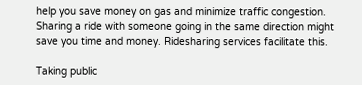help you save money on gas and minimize traffic congestion. Sharing a ride with someone going in the same direction might save you time and money. Ridesharing services facilitate this.

Taking public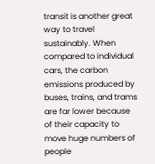transit is another great way to travel sustainably. When compared to individual cars, the carbon emissions produced by buses, trains, and trams are far lower because of their capacity to move huge numbers of people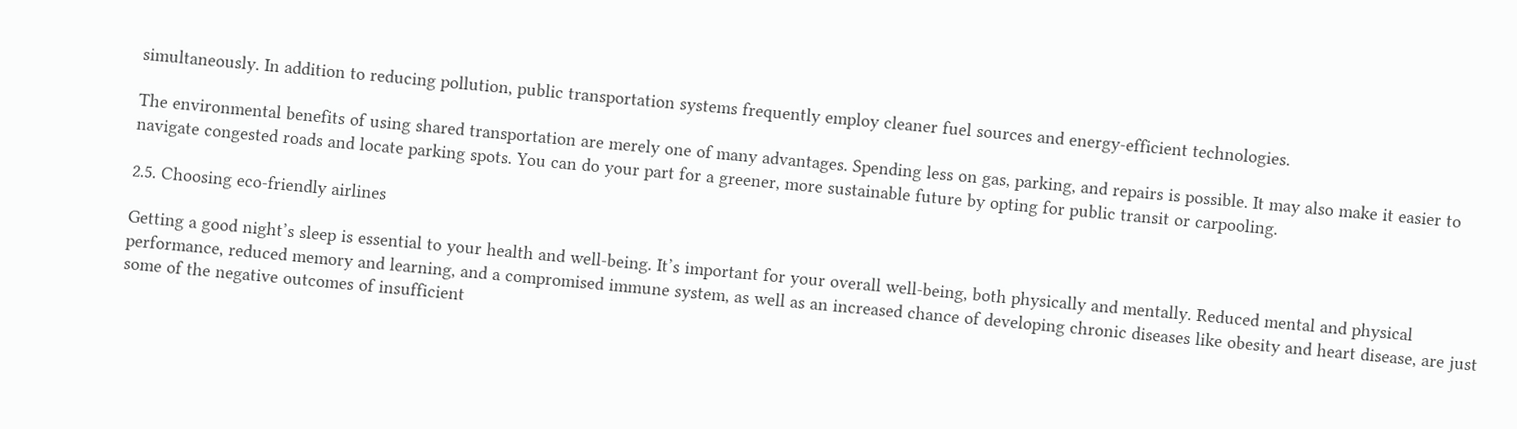simultaneously. In addition to reducing pollution, public transportation systems frequently employ cleaner fuel sources and energy-efficient technologies.

The environmental benefits of using shared transportation are merely one of many advantages. Spending less on gas, parking, and repairs is possible. It may also make it easier to navigate congested roads and locate parking spots. You can do your part for a greener, more sustainable future by opting for public transit or carpooling.

2.5. Choosing eco-friendly airlines

Getting a good night’s sleep is essential to your health and well-being. It’s important for your overall well-being, both physically and mentally. Reduced mental and physical performance, reduced memory and learning, and a compromised immune system, as well as an increased chance of developing chronic diseases like obesity and heart disease, are just some of the negative outcomes of insufficient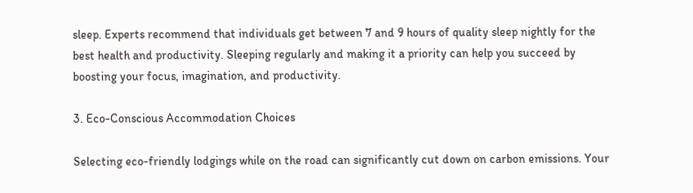sleep. Experts recommend that individuals get between 7 and 9 hours of quality sleep nightly for the best health and productivity. Sleeping regularly and making it a priority can help you succeed by boosting your focus, imagination, and productivity.

3. Eco-Conscious Accommodation Choices

Selecting eco-friendly lodgings while on the road can significantly cut down on carbon emissions. Your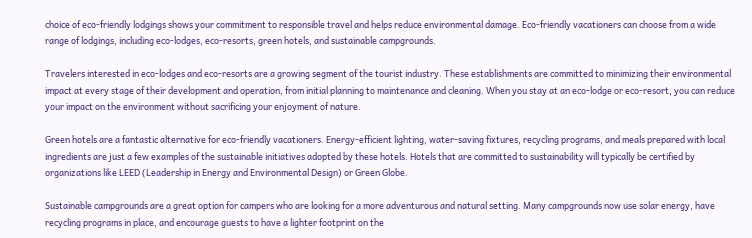choice of eco-friendly lodgings shows your commitment to responsible travel and helps reduce environmental damage. Eco-friendly vacationers can choose from a wide range of lodgings, including eco-lodges, eco-resorts, green hotels, and sustainable campgrounds.

Travelers interested in eco-lodges and eco-resorts are a growing segment of the tourist industry. These establishments are committed to minimizing their environmental impact at every stage of their development and operation, from initial planning to maintenance and cleaning. When you stay at an eco-lodge or eco-resort, you can reduce your impact on the environment without sacrificing your enjoyment of nature.

Green hotels are a fantastic alternative for eco-friendly vacationers. Energy-efficient lighting, water-saving fixtures, recycling programs, and meals prepared with local ingredients are just a few examples of the sustainable initiatives adopted by these hotels. Hotels that are committed to sustainability will typically be certified by organizations like LEED (Leadership in Energy and Environmental Design) or Green Globe.

Sustainable campgrounds are a great option for campers who are looking for a more adventurous and natural setting. Many campgrounds now use solar energy, have recycling programs in place, and encourage guests to have a lighter footprint on the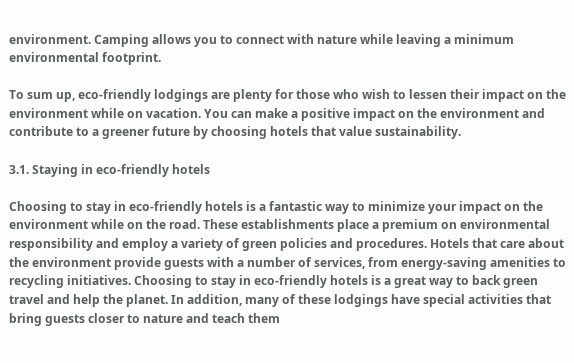environment. Camping allows you to connect with nature while leaving a minimum environmental footprint.

To sum up, eco-friendly lodgings are plenty for those who wish to lessen their impact on the environment while on vacation. You can make a positive impact on the environment and contribute to a greener future by choosing hotels that value sustainability.

3.1. Staying in eco-friendly hotels

Choosing to stay in eco-friendly hotels is a fantastic way to minimize your impact on the environment while on the road. These establishments place a premium on environmental responsibility and employ a variety of green policies and procedures. Hotels that care about the environment provide guests with a number of services, from energy-saving amenities to recycling initiatives. Choosing to stay in eco-friendly hotels is a great way to back green travel and help the planet. In addition, many of these lodgings have special activities that bring guests closer to nature and teach them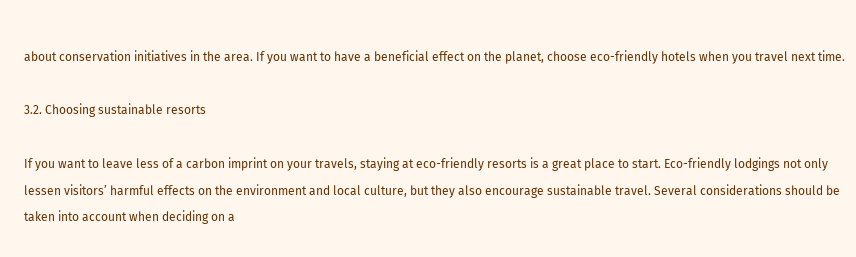about conservation initiatives in the area. If you want to have a beneficial effect on the planet, choose eco-friendly hotels when you travel next time.

3.2. Choosing sustainable resorts

If you want to leave less of a carbon imprint on your travels, staying at eco-friendly resorts is a great place to start. Eco-friendly lodgings not only lessen visitors’ harmful effects on the environment and local culture, but they also encourage sustainable travel. Several considerations should be taken into account when deciding on a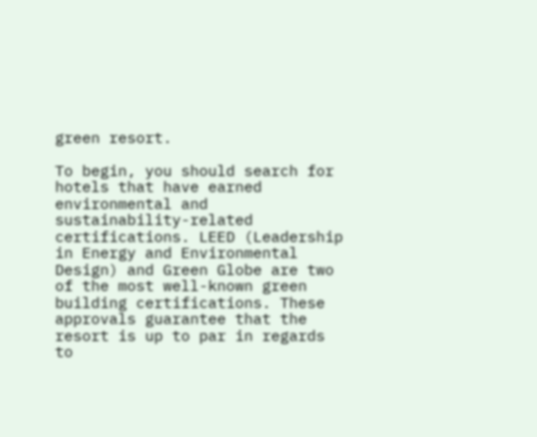green resort.

To begin, you should search for hotels that have earned environmental and sustainability-related certifications. LEED (Leadership in Energy and Environmental Design) and Green Globe are two of the most well-known green building certifications. These approvals guarantee that the resort is up to par in regards to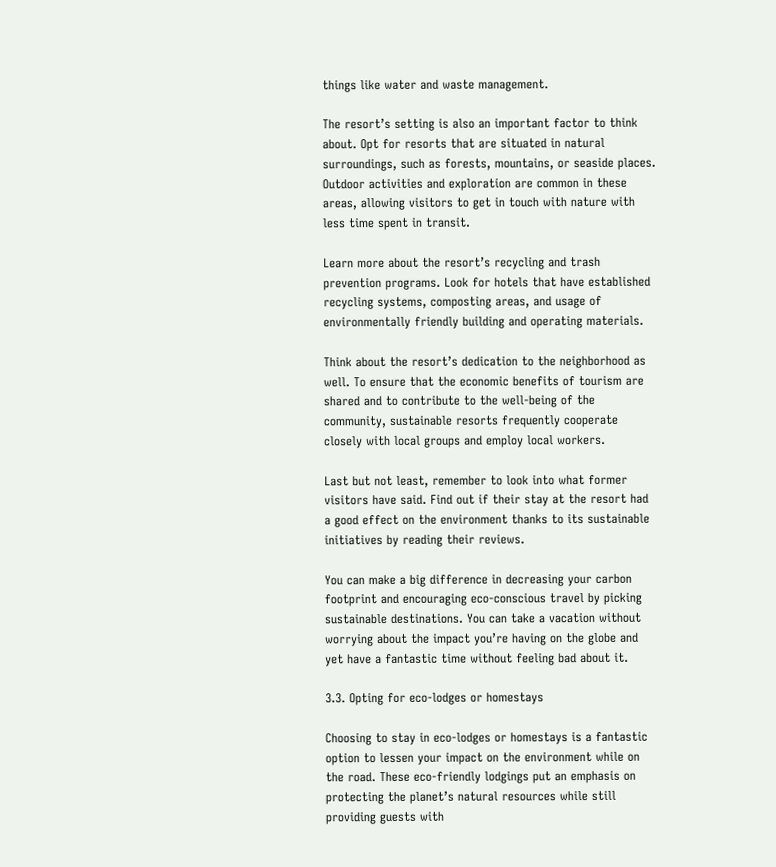things like water and waste management.

The resort’s setting is also an important factor to think about. Opt for resorts that are situated in natural surroundings, such as forests, mountains, or seaside places. Outdoor activities and exploration are common in these areas, allowing visitors to get in touch with nature with less time spent in transit.

Learn more about the resort’s recycling and trash prevention programs. Look for hotels that have established recycling systems, composting areas, and usage of environmentally friendly building and operating materials.

Think about the resort’s dedication to the neighborhood as well. To ensure that the economic benefits of tourism are shared and to contribute to the well-being of the community, sustainable resorts frequently cooperate closely with local groups and employ local workers.

Last but not least, remember to look into what former visitors have said. Find out if their stay at the resort had a good effect on the environment thanks to its sustainable initiatives by reading their reviews.

You can make a big difference in decreasing your carbon footprint and encouraging eco-conscious travel by picking sustainable destinations. You can take a vacation without worrying about the impact you’re having on the globe and yet have a fantastic time without feeling bad about it.

3.3. Opting for eco-lodges or homestays

Choosing to stay in eco-lodges or homestays is a fantastic option to lessen your impact on the environment while on the road. These eco-friendly lodgings put an emphasis on protecting the planet’s natural resources while still providing guests with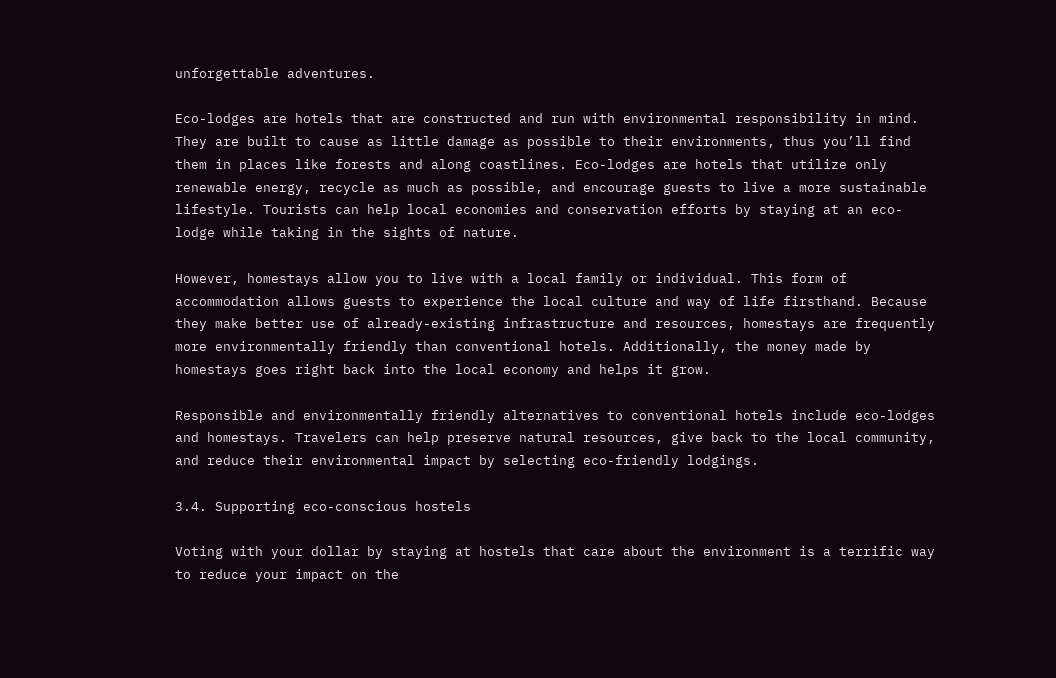unforgettable adventures.

Eco-lodges are hotels that are constructed and run with environmental responsibility in mind. They are built to cause as little damage as possible to their environments, thus you’ll find them in places like forests and along coastlines. Eco-lodges are hotels that utilize only renewable energy, recycle as much as possible, and encourage guests to live a more sustainable lifestyle. Tourists can help local economies and conservation efforts by staying at an eco-lodge while taking in the sights of nature.

However, homestays allow you to live with a local family or individual. This form of accommodation allows guests to experience the local culture and way of life firsthand. Because they make better use of already-existing infrastructure and resources, homestays are frequently more environmentally friendly than conventional hotels. Additionally, the money made by homestays goes right back into the local economy and helps it grow.

Responsible and environmentally friendly alternatives to conventional hotels include eco-lodges and homestays. Travelers can help preserve natural resources, give back to the local community, and reduce their environmental impact by selecting eco-friendly lodgings.

3.4. Supporting eco-conscious hostels

Voting with your dollar by staying at hostels that care about the environment is a terrific way to reduce your impact on the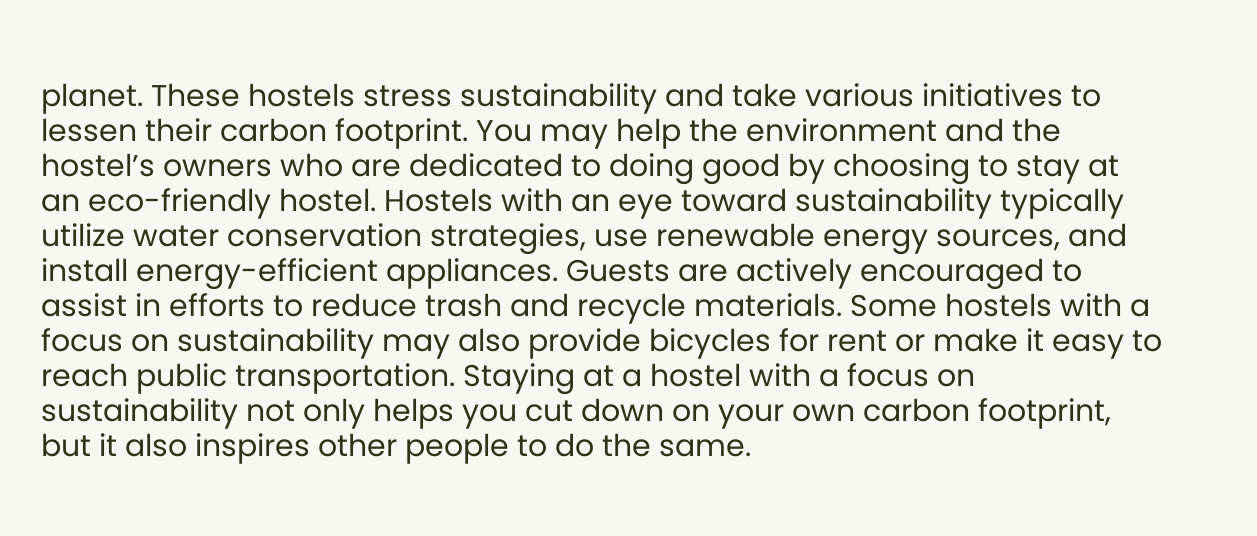planet. These hostels stress sustainability and take various initiatives to lessen their carbon footprint. You may help the environment and the hostel’s owners who are dedicated to doing good by choosing to stay at an eco-friendly hostel. Hostels with an eye toward sustainability typically utilize water conservation strategies, use renewable energy sources, and install energy-efficient appliances. Guests are actively encouraged to assist in efforts to reduce trash and recycle materials. Some hostels with a focus on sustainability may also provide bicycles for rent or make it easy to reach public transportation. Staying at a hostel with a focus on sustainability not only helps you cut down on your own carbon footprint, but it also inspires other people to do the same.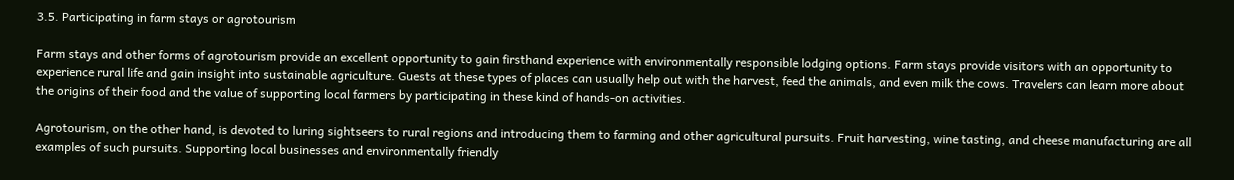3.5. Participating in farm stays or agrotourism

Farm stays and other forms of agrotourism provide an excellent opportunity to gain firsthand experience with environmentally responsible lodging options. Farm stays provide visitors with an opportunity to experience rural life and gain insight into sustainable agriculture. Guests at these types of places can usually help out with the harvest, feed the animals, and even milk the cows. Travelers can learn more about the origins of their food and the value of supporting local farmers by participating in these kind of hands-on activities.

Agrotourism, on the other hand, is devoted to luring sightseers to rural regions and introducing them to farming and other agricultural pursuits. Fruit harvesting, wine tasting, and cheese manufacturing are all examples of such pursuits. Supporting local businesses and environmentally friendly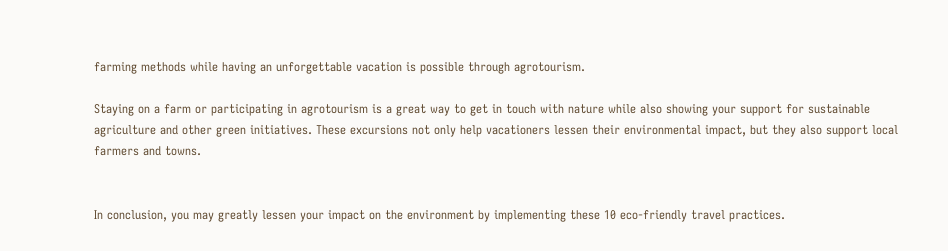farming methods while having an unforgettable vacation is possible through agrotourism.

Staying on a farm or participating in agrotourism is a great way to get in touch with nature while also showing your support for sustainable agriculture and other green initiatives. These excursions not only help vacationers lessen their environmental impact, but they also support local farmers and towns.


In conclusion, you may greatly lessen your impact on the environment by implementing these 10 eco-friendly travel practices.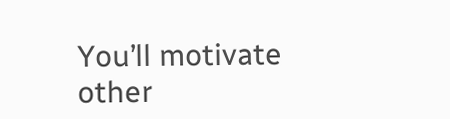You’ll motivate other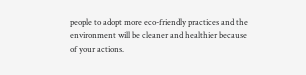people to adopt more eco-friendly practices and the environment will be cleaner and healthier because of your actions.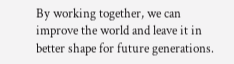By working together, we can improve the world and leave it in better shape for future generations.